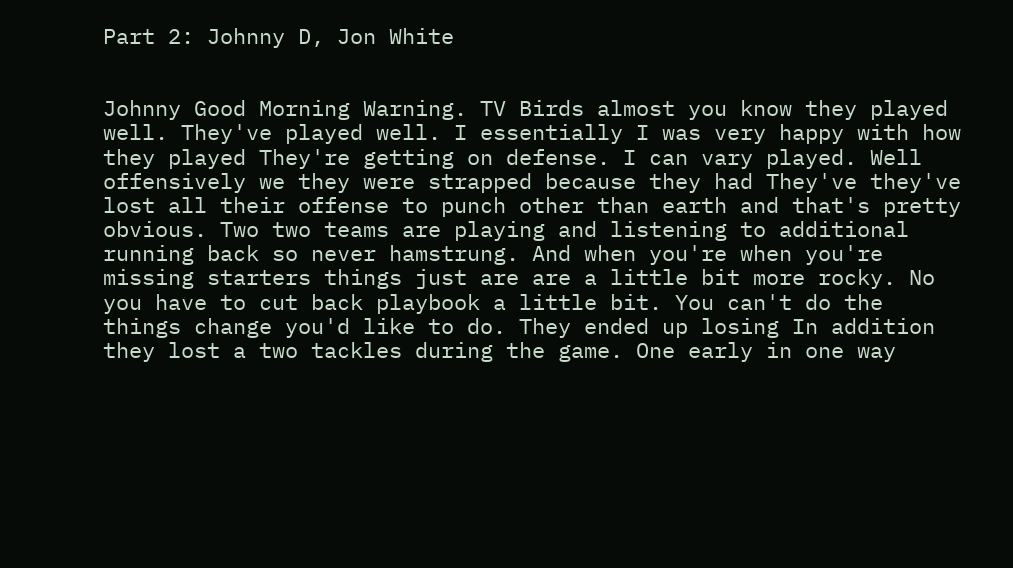Part 2: Johnny D, Jon White


Johnny Good Morning Warning. TV Birds almost you know they played well. They've played well. I essentially I was very happy with how they played They're getting on defense. I can vary played. Well offensively we they were strapped because they had They've they've lost all their offense to punch other than earth and that's pretty obvious. Two two teams are playing and listening to additional running back so never hamstrung. And when you're when you're missing starters things just are are a little bit more rocky. No you have to cut back playbook a little bit. You can't do the things change you'd like to do. They ended up losing In addition they lost a two tackles during the game. One early in one way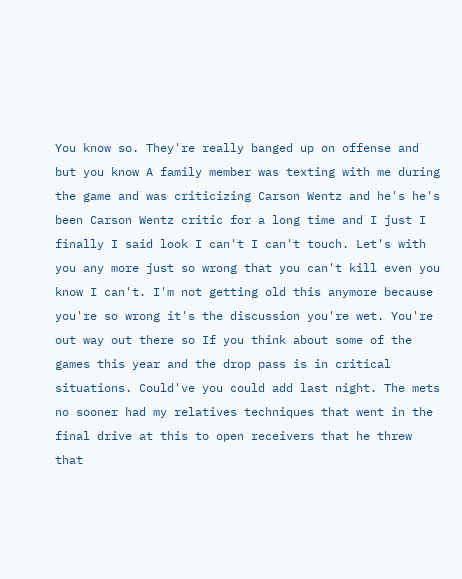You know so. They're really banged up on offense and but you know A family member was texting with me during the game and was criticizing Carson Wentz and he's he's been Carson Wentz critic for a long time and I just I finally I said look I can't I can't touch. Let's with you any more just so wrong that you can't kill even you know I can't. I'm not getting old this anymore because you're so wrong it's the discussion you're wet. You're out way out there so If you think about some of the games this year and the drop pass is in critical situations. Could've you could add last night. The mets no sooner had my relatives techniques that went in the final drive at this to open receivers that he threw that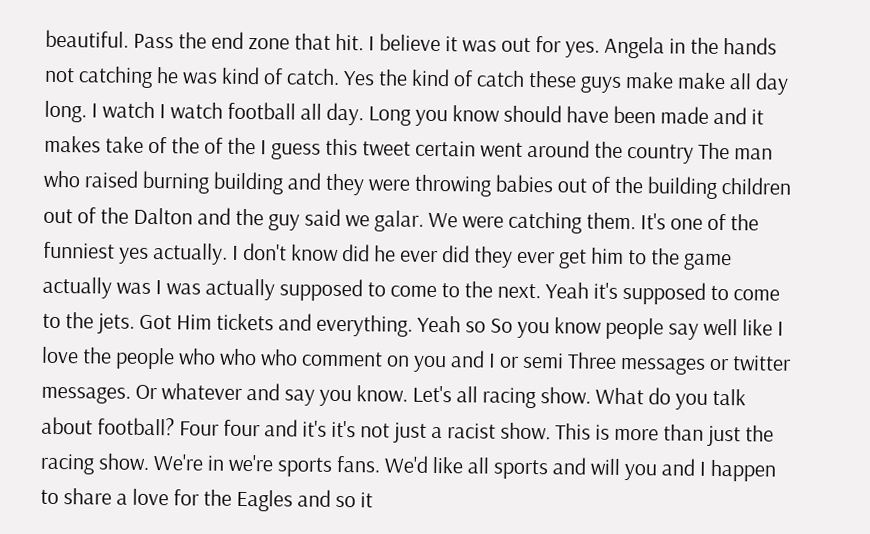beautiful. Pass the end zone that hit. I believe it was out for yes. Angela in the hands not catching he was kind of catch. Yes the kind of catch these guys make make all day long. I watch I watch football all day. Long you know should have been made and it makes take of the of the I guess this tweet certain went around the country The man who raised burning building and they were throwing babies out of the building children out of the Dalton and the guy said we galar. We were catching them. It's one of the funniest yes actually. I don't know did he ever did they ever get him to the game actually was I was actually supposed to come to the next. Yeah it's supposed to come to the jets. Got Him tickets and everything. Yeah so So you know people say well like I love the people who who who comment on you and I or semi Three messages or twitter messages. Or whatever and say you know. Let's all racing show. What do you talk about football? Four four and it's it's not just a racist show. This is more than just the racing show. We're in we're sports fans. We'd like all sports and will you and I happen to share a love for the Eagles and so it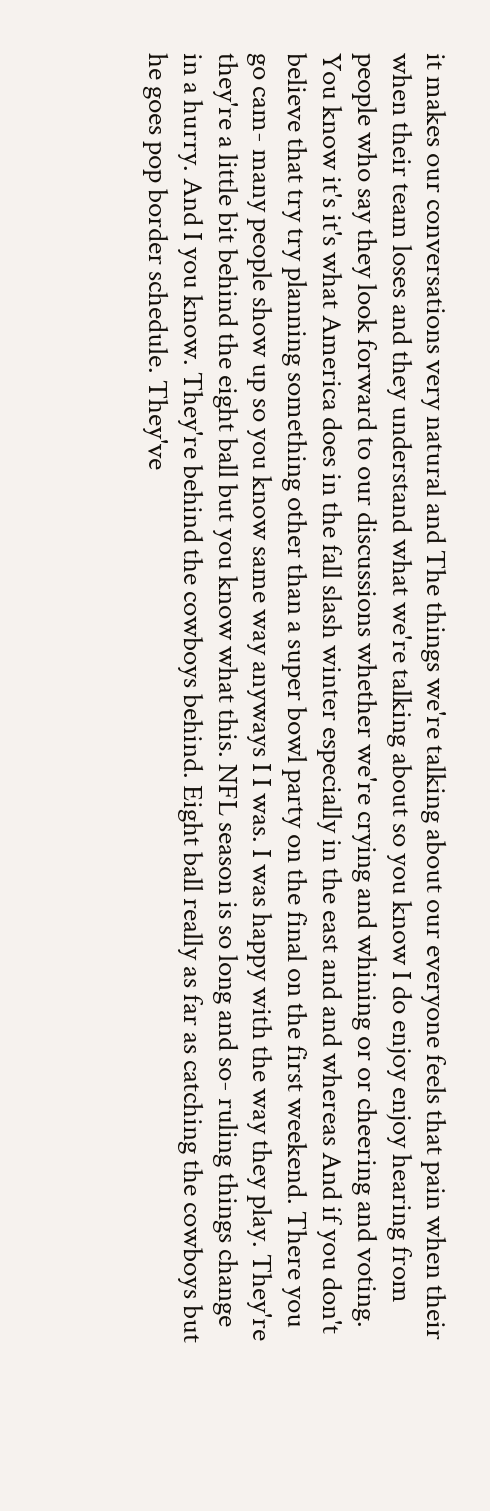it makes our conversations very natural and The things we're talking about our everyone feels that pain when their when their team loses and they understand what we're talking about so you know I do enjoy enjoy hearing from people who say they look forward to our discussions whether we're crying and whining or or cheering and voting. You know it's it's what America does in the fall slash winter especially in the east and and whereas And if you don't believe that try try planning something other than a super bowl party on the final on the first weekend. There you go cam- many people show up so you know same way anyways I I was. I was happy with the way they play. They're they're a little bit behind the eight ball but you know what this. NFL season is so long and so- ruling things change in a hurry. And I you know. They're behind the cowboys behind. Eight ball really as far as catching the cowboys but he goes pop border schedule. They've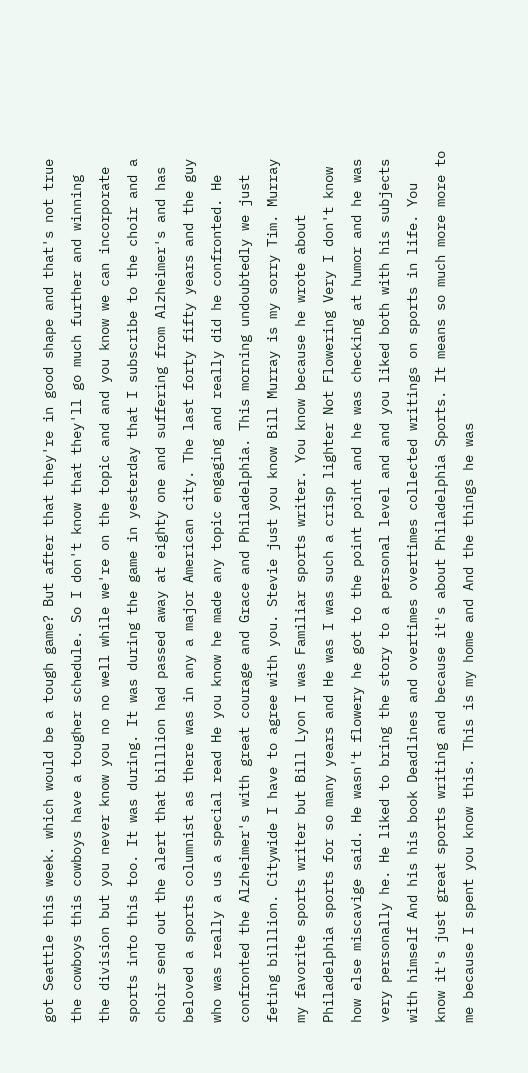got Seattle this week. which would be a tough game? But after that they're in good shape and that's not true the cowboys this cowboys have a tougher schedule. So I don't know that they'll go much further and winning the division but you never know you no no well while we're on the topic and and you know we can incorporate sports into this too. It was during. It was during the game in yesterday that I subscribe to the choir and a choir send out the alert that billlion had passed away at eighty one and suffering from Alzheimer's and has beloved a sports columnist as there was in any a major American city. The last forty fifty years and the guy who was really a us a special read He you know he made any topic engaging and really did he confronted. He confronted the Alzheimer's with great courage and Grace and Philadelphia. This morning undoubtedly we just feting billlion. Citywide I have to agree with you. Stevie just you know Bill Murray is my sorry Tim. Murray my favorite sports writer but Bill Lyon I was Familiar sports writer. You know because he wrote about Philadelphia sports for so many years and He was I was such a crisp lighter Not Flowering Very I don't know how else miscavige said. He wasn't flowery he got to the point point and he was checking at humor and he was very personally he. He liked to bring the story to a personal level and and you liked both with his subjects with himself And his his book Deadlines and overtimes overtimes collected writings on sports in life. You know it's just great sports writing and because it's about Philadelphia Sports. It means so much more more to me because I spent you know this. This is my home and And the things he was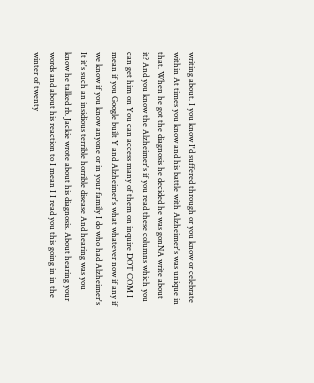writing about. I you know I'd suffered through or you know or celebrate within At times you know and his battle with Alzheimer's was unique in that. When he got the diagnosis he decided he was gonNA write about it? And you know the Alzheimer's if you read these columns which you can get him on You can access many of them on inquire DOT COM I mean if you Google built Y and Alzheimer's what whatever now if any if we know if you know anyone or in your family I do who had Alzheimer's It it's such an insidious terrible horrible disease And hearing was you know he talked rb. Jackie wrote about his diagnosis. About hearing your words and about his reaction to I mean I I read you this going in in the winter of twenty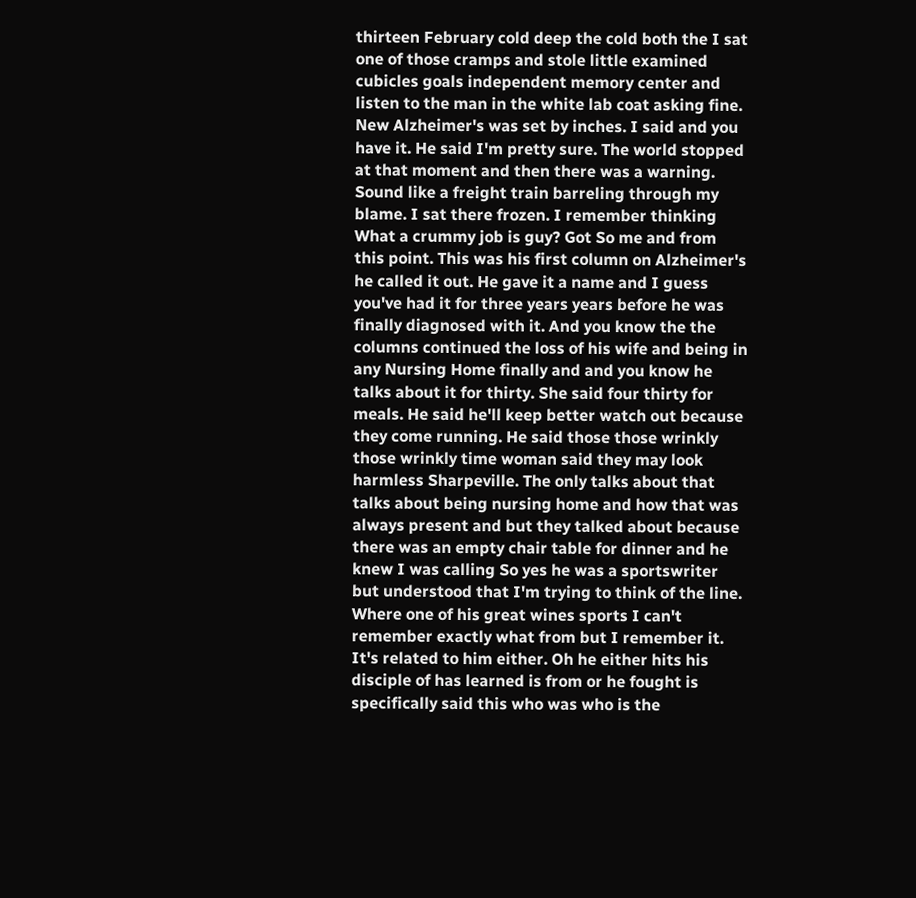thirteen February cold deep the cold both the I sat one of those cramps and stole little examined cubicles goals independent memory center and listen to the man in the white lab coat asking fine. New Alzheimer's was set by inches. I said and you have it. He said I'm pretty sure. The world stopped at that moment and then there was a warning. Sound like a freight train barreling through my blame. I sat there frozen. I remember thinking What a crummy job is guy? Got So me and from this point. This was his first column on Alzheimer's he called it out. He gave it a name and I guess you've had it for three years years before he was finally diagnosed with it. And you know the the columns continued the loss of his wife and being in any Nursing Home finally and and you know he talks about it for thirty. She said four thirty for meals. He said he'll keep better watch out because they come running. He said those those wrinkly those wrinkly time woman said they may look harmless Sharpeville. The only talks about that talks about being nursing home and how that was always present and but they talked about because there was an empty chair table for dinner and he knew I was calling So yes he was a sportswriter but understood that I'm trying to think of the line. Where one of his great wines sports I can't remember exactly what from but I remember it. It's related to him either. Oh he either hits his disciple of has learned is from or he fought is specifically said this who was who is the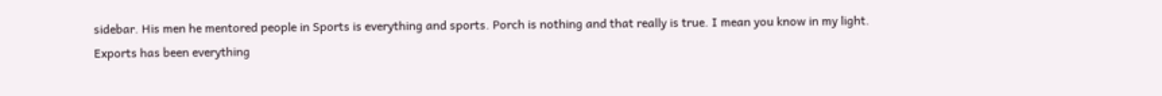sidebar. His men he mentored people in Sports is everything and sports. Porch is nothing and that really is true. I mean you know in my light. Exports has been everything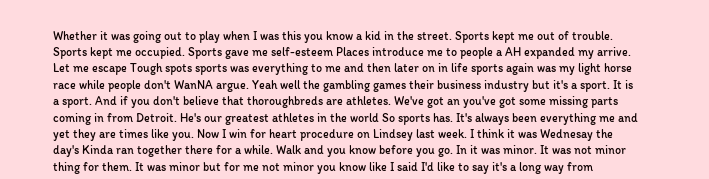Whether it was going out to play when I was this you know a kid in the street. Sports kept me out of trouble. Sports kept me occupied. Sports gave me self-esteem Places introduce me to people a AH expanded my arrive. Let me escape Tough spots sports was everything to me and then later on in life sports again was my light horse race while people don't WanNA argue. Yeah well the gambling games their business industry but it's a sport. It is a sport. And if you don't believe that thoroughbreds are athletes. We've got an you've got some missing parts coming in from Detroit. He's our greatest athletes in the world So sports has. It's always been everything me and yet they are times like you. Now I win for heart procedure on Lindsey last week. I think it was Wednesay the day's Kinda ran together there for a while. Walk and you know before you go. In it was minor. It was not minor thing for them. It was minor but for me not minor you know like I said I'd like to say it's a long way from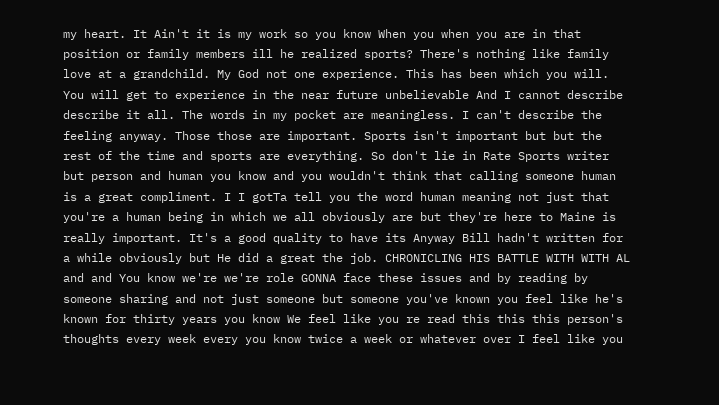my heart. It Ain't it is my work so you know When you when you are in that position or family members ill he realized sports? There's nothing like family love at a grandchild. My God not one experience. This has been which you will. You will get to experience in the near future unbelievable And I cannot describe describe it all. The words in my pocket are meaningless. I can't describe the feeling anyway. Those those are important. Sports isn't important but but the rest of the time and sports are everything. So don't lie in Rate Sports writer but person and human you know and you wouldn't think that calling someone human is a great compliment. I I gotTa tell you the word human meaning not just that you're a human being in which we all obviously are but they're here to Maine is really important. It's a good quality to have its Anyway Bill hadn't written for a while obviously but He did a great the job. CHRONICLING HIS BATTLE WITH WITH AL and and You know we're we're role GONNA face these issues and by reading by someone sharing and not just someone but someone you've known you feel like he's known for thirty years you know We feel like you re read this this this person's thoughts every week every you know twice a week or whatever over I feel like you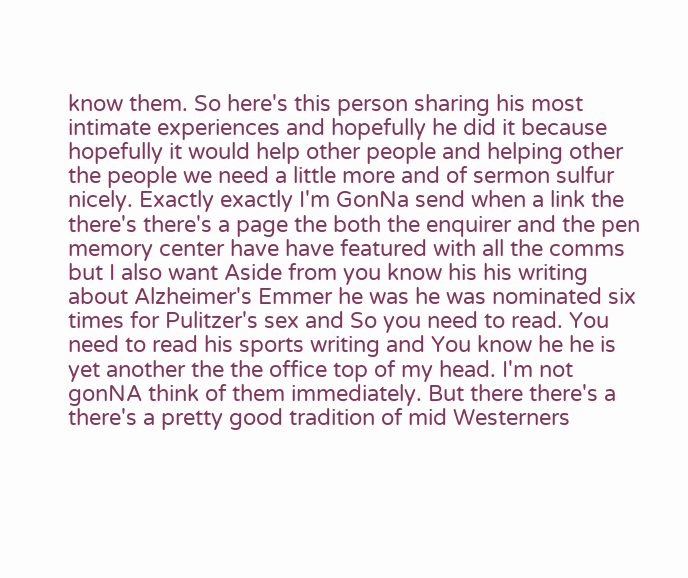know them. So here's this person sharing his most intimate experiences and hopefully he did it because hopefully it would help other people and helping other the people we need a little more and of sermon sulfur nicely. Exactly exactly I'm GonNa send when a link the there's there's a page the both the enquirer and the pen memory center have have featured with all the comms but I also want Aside from you know his his writing about Alzheimer's Emmer he was he was nominated six times for Pulitzer's sex and So you need to read. You need to read his sports writing and You know he he is yet another the the office top of my head. I'm not gonNA think of them immediately. But there there's a there's a pretty good tradition of mid Westerners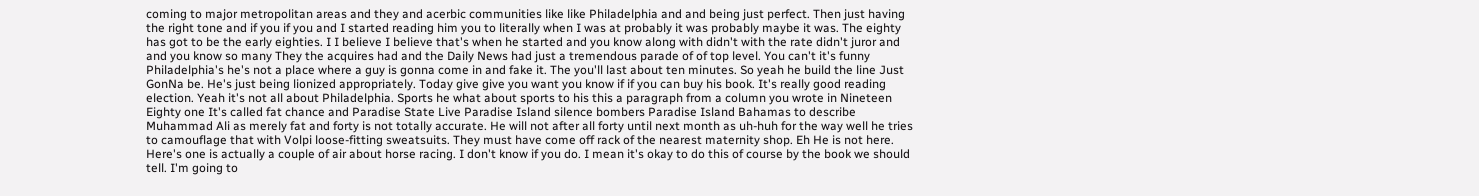coming to major metropolitan areas and they and acerbic communities like like Philadelphia and and being just perfect. Then just having the right tone and if you if you and I started reading him you to literally when I was at probably it was probably maybe it was. The eighty has got to be the early eighties. I I believe I believe that's when he started and you know along with didn't with the rate didn't juror and and you know so many They the acquires had and the Daily News had just a tremendous parade of of top level. You can't it's funny Philadelphia's he's not a place where a guy is gonna come in and fake it. The you'll last about ten minutes. So yeah he build the line Just GonNa be. He's just being lionized appropriately. Today give give you want you know if if you can buy his book. It's really good reading election. Yeah it's not all about Philadelphia. Sports he what about sports to his this a paragraph from a column you wrote in Nineteen Eighty one It's called fat chance and Paradise State Live Paradise Island silence bombers Paradise Island Bahamas to describe Muhammad Ali as merely fat and forty is not totally accurate. He will not after all forty until next month as uh-huh for the way well he tries to camouflage that with Volpi loose-fitting sweatsuits. They must have come off rack of the nearest maternity shop. Eh He is not here. Here's one is actually a couple of air about horse racing. I don't know if you do. I mean it's okay to do this of course by the book we should tell. I'm going to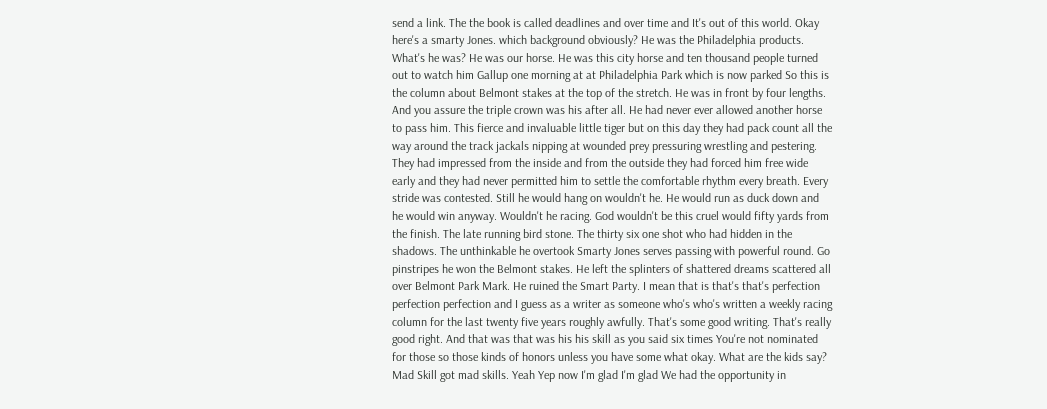send a link. The the book is called deadlines and over time and It's out of this world. Okay here's a smarty Jones. which background obviously? He was the Philadelphia products. What's he was? He was our horse. He was this city horse and ten thousand people turned out to watch him Gallup one morning at at Philadelphia Park which is now parked So this is the column about Belmont stakes at the top of the stretch. He was in front by four lengths. And you assure the triple crown was his after all. He had never ever allowed another horse to pass him. This fierce and invaluable little tiger but on this day they had pack count all the way around the track jackals nipping at wounded prey pressuring wrestling and pestering. They had impressed from the inside and from the outside they had forced him free wide early and they had never permitted him to settle the comfortable rhythm every breath. Every stride was contested. Still he would hang on wouldn't he. He would run as duck down and he would win anyway. Wouldn't he racing. God wouldn't be this cruel would fifty yards from the finish. The late running bird stone. The thirty six one shot who had hidden in the shadows. The unthinkable he overtook Smarty Jones serves passing with powerful round. Go pinstripes he won the Belmont stakes. He left the splinters of shattered dreams scattered all over Belmont Park Mark. He ruined the Smart Party. I mean that is that's that's perfection perfection perfection and I guess as a writer as someone who's who's written a weekly racing column for the last twenty five years roughly awfully. That's some good writing. That's really good right. And that was that was his his skill as you said six times You're not nominated for those so those kinds of honors unless you have some what okay. What are the kids say? Mad Skill got mad skills. Yeah Yep now I'm glad I'm glad We had the opportunity in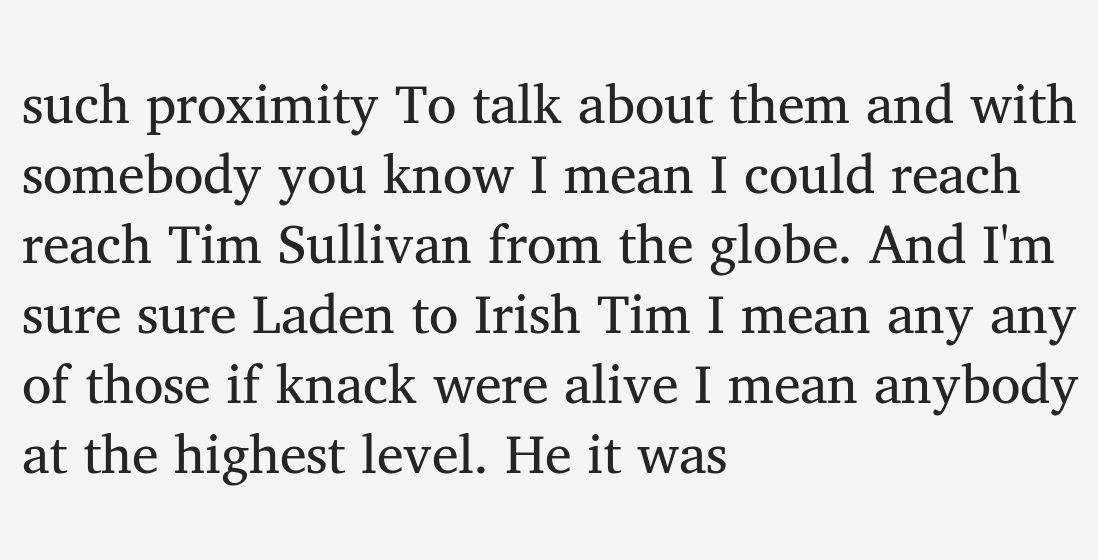such proximity To talk about them and with somebody you know I mean I could reach reach Tim Sullivan from the globe. And I'm sure sure Laden to Irish Tim I mean any any of those if knack were alive I mean anybody at the highest level. He it was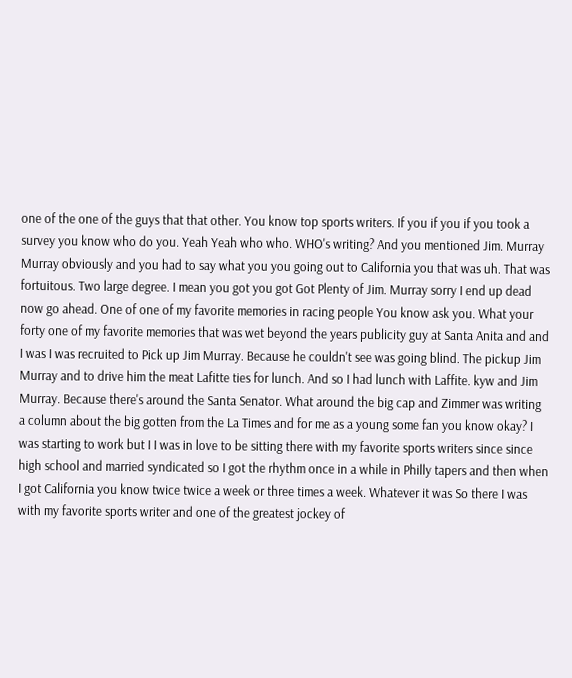one of the one of the guys that that other. You know top sports writers. If you if you if you took a survey you know who do you. Yeah Yeah who who. WHO's writing? And you mentioned Jim. Murray Murray obviously and you had to say what you you going out to California you that was uh. That was fortuitous. Two large degree. I mean you got you got Got Plenty of Jim. Murray sorry I end up dead now go ahead. One of one of my favorite memories in racing people You know ask you. What your forty one of my favorite memories that was wet beyond the years publicity guy at Santa Anita and and I was I was recruited to Pick up Jim Murray. Because he couldn't see was going blind. The pickup Jim Murray and to drive him the meat Lafitte ties for lunch. And so I had lunch with Laffite. kyw and Jim Murray. Because there's around the Santa Senator. What around the big cap and Zimmer was writing a column about the big gotten from the La Times and for me as a young some fan you know okay? I was starting to work but I I was in love to be sitting there with my favorite sports writers since since high school and married syndicated so I got the rhythm once in a while in Philly tapers and then when I got California you know twice twice a week or three times a week. Whatever it was So there I was with my favorite sports writer and one of the greatest jockey of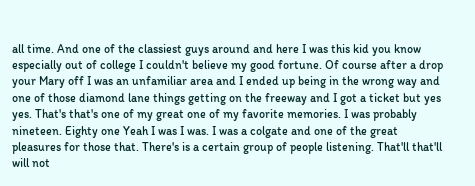all time. And one of the classiest guys around and here I was this kid you know especially out of college I couldn't believe my good fortune. Of course after a drop your Mary off I was an unfamiliar area and I ended up being in the wrong way and one of those diamond lane things getting on the freeway and I got a ticket but yes yes. That's that's one of my great one of my favorite memories. I was probably nineteen. Eighty one Yeah I was I was. I was a colgate and one of the great pleasures for those that. There's is a certain group of people listening. That'll that'll will not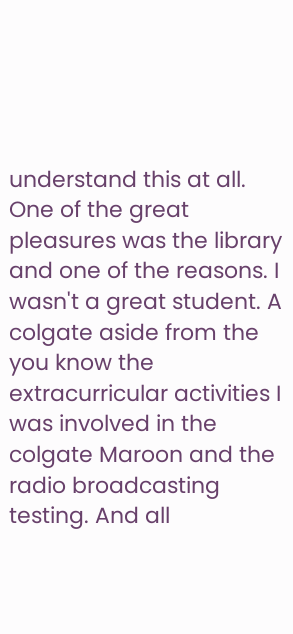understand this at all. One of the great pleasures was the library and one of the reasons. I wasn't a great student. A colgate aside from the you know the extracurricular activities I was involved in the colgate Maroon and the radio broadcasting testing. And all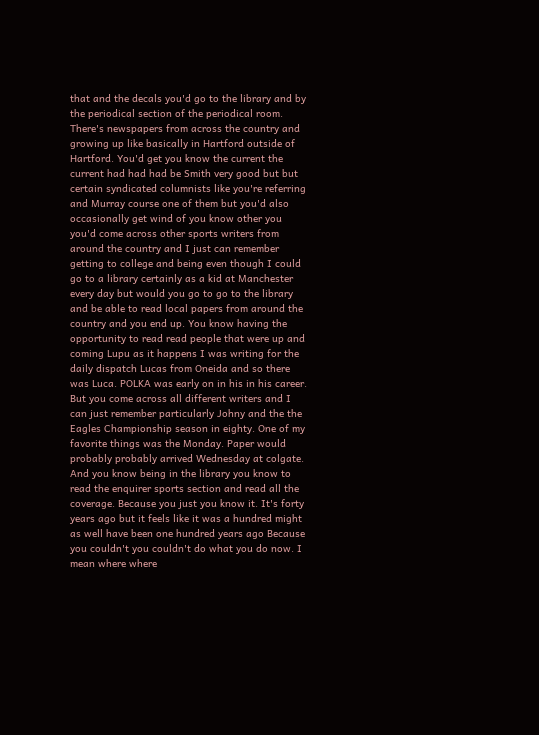that and the decals you'd go to the library and by the periodical section of the periodical room. There's newspapers from across the country and growing up like basically in Hartford outside of Hartford. You'd get you know the current the current had had had be Smith very good but but certain syndicated columnists like you're referring and Murray course one of them but you'd also occasionally get wind of you know other you you'd come across other sports writers from around the country and I just can remember getting to college and being even though I could go to a library certainly as a kid at Manchester every day but would you go to go to the library and be able to read local papers from around the country and you end up. You know having the opportunity to read read people that were up and coming Lupu as it happens I was writing for the daily dispatch Lucas from Oneida and so there was Luca. POLKA was early on in his in his career. But you come across all different writers and I can just remember particularly Johny and the the Eagles Championship season in eighty. One of my favorite things was the Monday. Paper would probably probably arrived Wednesday at colgate. And you know being in the library you know to read the enquirer sports section and read all the coverage. Because you just you know it. It's forty years ago but it feels like it was a hundred might as well have been one hundred years ago Because you couldn't you couldn't do what you do now. I mean where where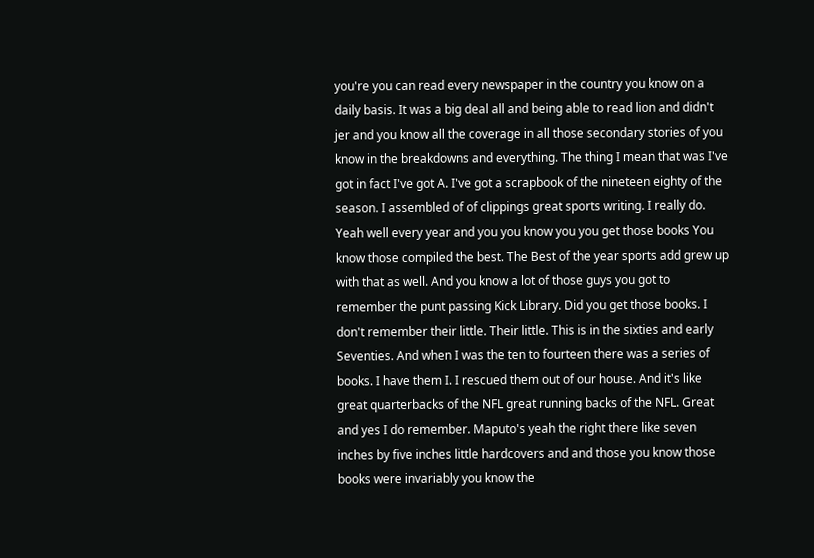you're you can read every newspaper in the country you know on a daily basis. It was a big deal all and being able to read lion and didn't jer and you know all the coverage in all those secondary stories of you know in the breakdowns and everything. The thing I mean that was I've got in fact I've got A. I've got a scrapbook of the nineteen eighty of the season. I assembled of of clippings great sports writing. I really do. Yeah well every year and you you know you you get those books You know those compiled the best. The Best of the year sports add grew up with that as well. And you know a lot of those guys you got to remember the punt passing Kick Library. Did you get those books. I don't remember their little. Their little. This is in the sixties and early Seventies. And when I was the ten to fourteen there was a series of books. I have them I. I rescued them out of our house. And it's like great quarterbacks of the NFL great running backs of the NFL. Great and yes I do remember. Maputo's yeah the right there like seven inches by five inches little hardcovers and and those you know those books were invariably you know the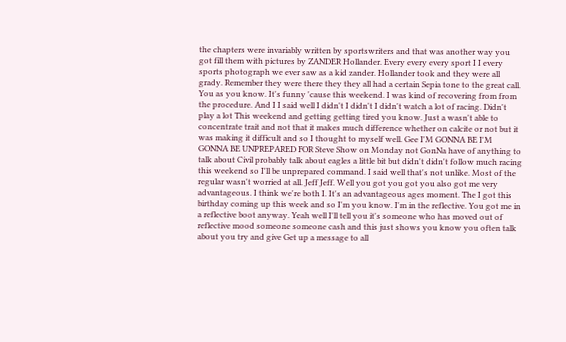the chapters were invariably written by sportswriters and that was another way you got fill them with pictures by ZANDER Hollander. Every every every sport I I every sports photograph we ever saw as a kid zander. Hollander took and they were all grady. Remember they were there they they all had a certain Sepia tone to the great call. You as you know. It's funny 'cause this weekend. I was kind of recovering from from the procedure. And I I said well I didn't I didn't I didn't watch a lot of racing. Didn't play a lot This weekend and getting getting tired you know. Just a wasn't able to concentrate trait and not that it makes much difference whether on calcite or not but it was making it difficult and so I thought to myself well. Gee I'M GONNA BE I'M GONNA BE UNPREPARED FOR Steve Show on Monday not GonNa have of anything to talk about Civil probably talk about eagles a little bit but didn't didn't follow much racing this weekend so I'll be unprepared command. I said well that's not unlike. Most of the regular wasn't worried at all. Jeff Jeff. Well you got you got you also got me very advantageous. I think we're both I. It's an advantageous ages moment. The I got this birthday coming up this week and so I'm you know. I'm in the reflective. You got me in a reflective boot anyway. Yeah well I'll tell you it's someone who has moved out of reflective mood someone someone cash and this just shows you know you often talk about you try and give Get up a message to all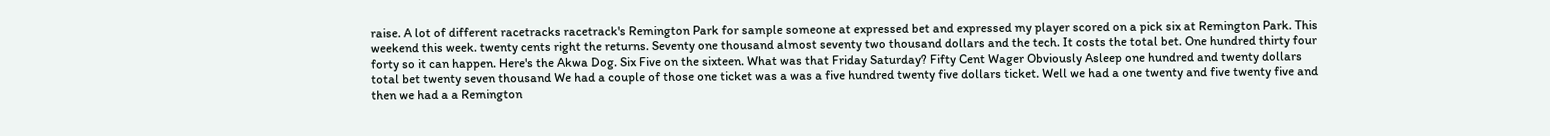raise. A lot of different racetracks racetrack's Remington Park for sample someone at expressed bet and expressed my player scored on a pick six at Remington Park. This weekend this week. twenty cents right the returns. Seventy one thousand almost seventy two thousand dollars and the tech. It costs the total bet. One hundred thirty four forty so it can happen. Here's the Akwa Dog. Six Five on the sixteen. What was that Friday Saturday? Fifty Cent Wager Obviously Asleep one hundred and twenty dollars total bet twenty seven thousand We had a couple of those one ticket was a was a five hundred twenty five dollars ticket. Well we had a one twenty and five twenty five and then we had a a Remington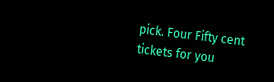pick. Four Fifty cent tickets for you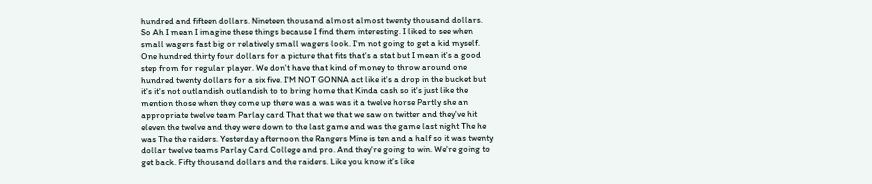hundred and fifteen dollars. Nineteen thousand almost almost twenty thousand dollars. So Ah I mean I imagine these things because I find them interesting. I liked to see when small wagers fast big or relatively small wagers look. I'm not going to get a kid myself. One hundred thirty four dollars for a picture that fits that's a stat but I mean it's a good step from for regular player. We don't have that kind of money to throw around one hundred twenty dollars for a six five. I'M NOT GONNA act like it's a drop in the bucket but it's it's not outlandish outlandish to to bring home that Kinda cash so it's just like the mention those when they come up there was a was was it a twelve horse Partly she an appropriate twelve team Parlay card That that we that we saw on twitter and they've hit eleven the twelve and they were down to the last game and was the game last night The he was The the raiders. Yesterday afternoon the Rangers Mine is ten and a half so it was twenty dollar twelve teams Parlay Card College and pro. And they're going to win. We're going to get back. Fifty thousand dollars and the raiders. Like you know it's like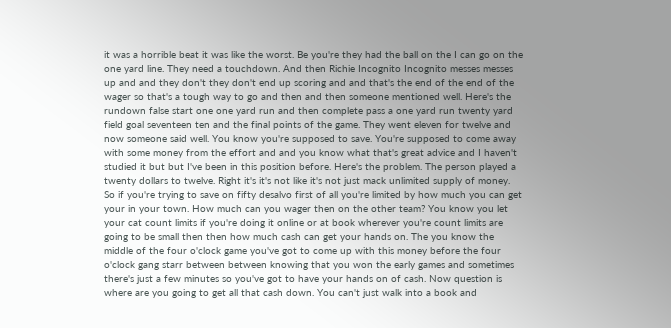it was a horrible beat it was like the worst. Be you're they had the ball on the I can go on the one yard line. They need a touchdown. And then Richie Incognito Incognito messes messes up and and they don't they don't end up scoring and and that's the end of the end of the wager so that's a tough way to go and then and then someone mentioned well. Here's the rundown false start one one yard run and then complete pass a one yard run twenty yard field goal seventeen ten and the final points of the game. They went eleven for twelve and now someone said well. You know you're supposed to save. You're supposed to come away with some money from the effort and and you know what that's great advice and I haven't studied it but but I've been in this position before. Here's the problem. The person played a twenty dollars to twelve. Right it's it's not like it's not just mack unlimited supply of money. So if you're trying to save on fifty desalvo first of all you're limited by how much you can get your in your town. How much can you wager then on the other team? You know you let your cat count limits if you're doing it online or at book wherever you're count limits are going to be small then then how much cash can get your hands on. The you know the middle of the four o'clock game you've got to come up with this money before the four o'clock gang starr between between knowing that you won the early games and sometimes there's just a few minutes so you've got to have your hands on of cash. Now question is where are you going to get all that cash down. You can't just walk into a book and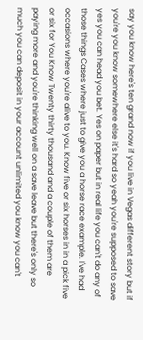say you know here's ten grand now if you live in Vegas different story but if you're you know somewhere else it's hard so yeah you're supposed to save yes you can head you bet. Yes on paper but in real life you can't do any of those things Cases where just to give you a horse race example. I've had occasions where you're alive to you. Know five or six horses in in a pick five or six for You Know Twenty thirty thousand and a couple of them are paying more and you're thinking well on a save leave but there's only so much you can deposit in your account unlimited you know you can't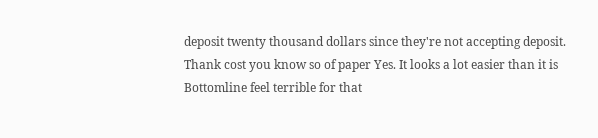deposit twenty thousand dollars since they're not accepting deposit. Thank cost you know so of paper Yes. It looks a lot easier than it is Bottomline feel terrible for that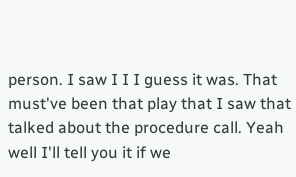person. I saw I I I guess it was. That must've been that play that I saw that talked about the procedure call. Yeah well I'll tell you it if we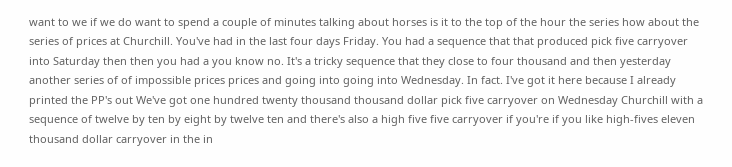want to we if we do want to spend a couple of minutes talking about horses is it to the top of the hour the series how about the series of prices at Churchill. You've had in the last four days Friday. You had a sequence that that produced pick five carryover into Saturday then then you had a you know no. It's a tricky sequence that they close to four thousand and then yesterday another series of of impossible prices prices and going into going into Wednesday. In fact. I've got it here because I already printed the PP's out We've got one hundred twenty thousand thousand dollar pick five carryover on Wednesday Churchill with a sequence of twelve by ten by eight by twelve ten and there's also a high five five carryover if you're if you like high-fives eleven thousand dollar carryover in the in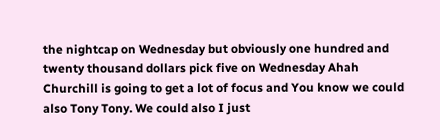the nightcap on Wednesday but obviously one hundred and twenty thousand dollars pick five on Wednesday Ahah Churchill is going to get a lot of focus and You know we could also Tony Tony. We could also I just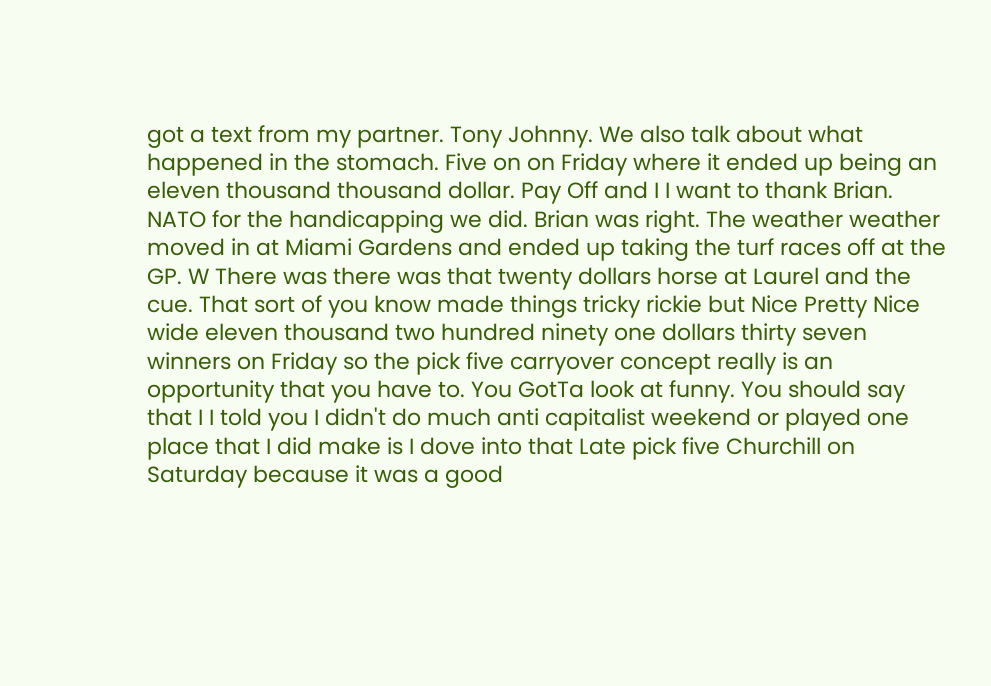got a text from my partner. Tony Johnny. We also talk about what happened in the stomach. Five on on Friday where it ended up being an eleven thousand thousand dollar. Pay Off and I I want to thank Brian. NATO for the handicapping we did. Brian was right. The weather weather moved in at Miami Gardens and ended up taking the turf races off at the GP. W There was there was that twenty dollars horse at Laurel and the cue. That sort of you know made things tricky rickie but Nice Pretty Nice wide eleven thousand two hundred ninety one dollars thirty seven winners on Friday so the pick five carryover concept really is an opportunity that you have to. You GotTa look at funny. You should say that I I told you I didn't do much anti capitalist weekend or played one place that I did make is I dove into that Late pick five Churchill on Saturday because it was a good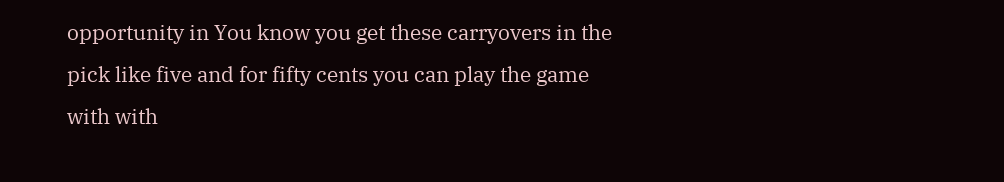opportunity in You know you get these carryovers in the pick like five and for fifty cents you can play the game with with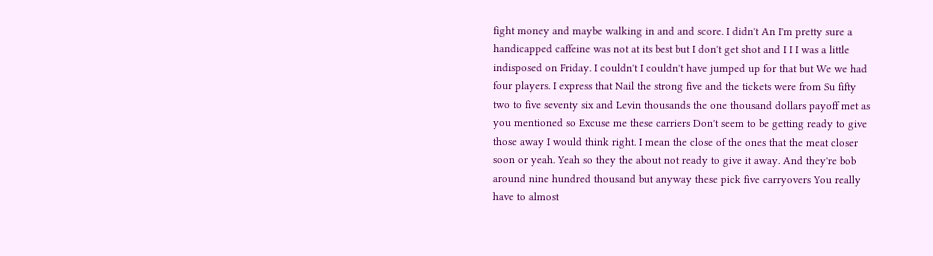fight money and maybe walking in and and score. I didn't An I'm pretty sure a handicapped caffeine was not at its best but I don't get shot and I I I was a little indisposed on Friday. I couldn't I couldn't have jumped up for that but We we had four players. I express that Nail the strong five and the tickets were from Su fifty two to five seventy six and Levin thousands the one thousand dollars payoff met as you mentioned so Excuse me these carriers Don't seem to be getting ready to give those away I would think right. I mean the close of the ones that the meat closer soon or yeah. Yeah so they the about not ready to give it away. And they're bob around nine hundred thousand but anyway these pick five carryovers You really have to almost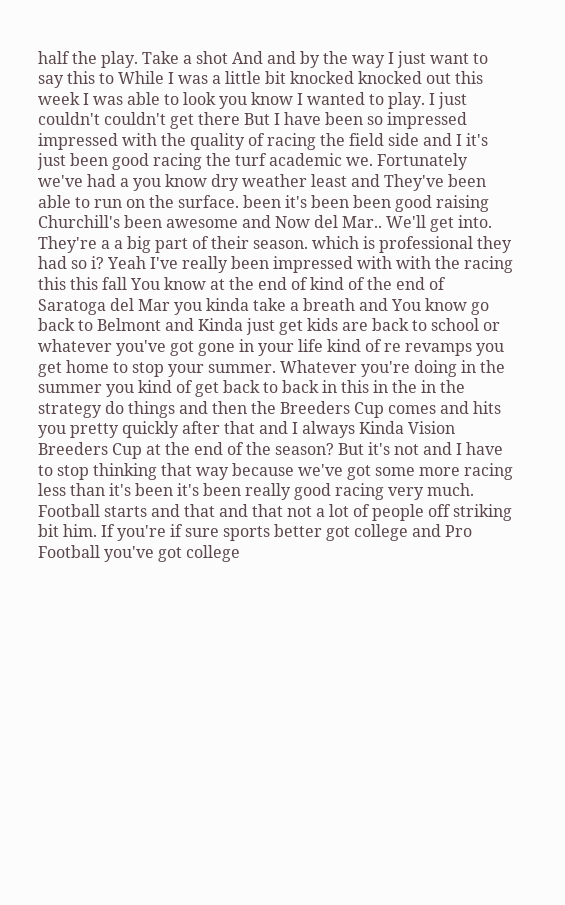half the play. Take a shot And and by the way I just want to say this to While I was a little bit knocked knocked out this week I was able to look you know I wanted to play. I just couldn't couldn't get there But I have been so impressed impressed with the quality of racing the field side and I it's just been good racing the turf academic we. Fortunately we've had a you know dry weather least and They've been able to run on the surface. been it's been been good raising Churchill's been awesome and Now del Mar.. We'll get into. They're a a big part of their season. which is professional they had so i? Yeah I've really been impressed with with the racing this this fall You know at the end of kind of the end of Saratoga del Mar you kinda take a breath and You know go back to Belmont and Kinda just get kids are back to school or whatever you've got gone in your life kind of re revamps you get home to stop your summer. Whatever you're doing in the summer you kind of get back to back in this in the in the strategy do things and then the Breeders Cup comes and hits you pretty quickly after that and I always Kinda Vision Breeders Cup at the end of the season? But it's not and I have to stop thinking that way because we've got some more racing less than it's been it's been really good racing very much. Football starts and that and that not a lot of people off striking bit him. If you're if sure sports better got college and Pro Football you've got college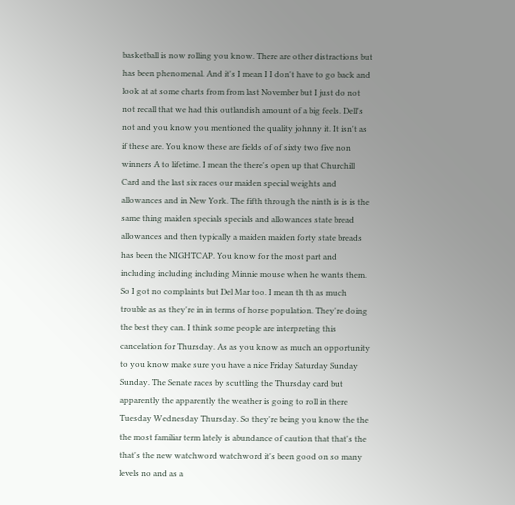basketball is now rolling you know. There are other distractions but has been phenomenal. And it's I mean I I don't have to go back and look at at some charts from from last November but I just do not not recall that we had this outlandish amount of a big feels. Dell's not and you know you mentioned the quality johnny it. It isn't as if these are. You know these are fields of of sixty two five non winners A to lifetime. I mean the there's open up that Churchill Card and the last six races our maiden special weights and allowances and in New York. The fifth through the ninth is is is the same thing maiden specials specials and allowances state bread allowances and then typically a maiden maiden forty state breads has been the NIGHTCAP. You know for the most part and including including including Minnie mouse when he wants them. So I got no complaints but Del Mar too. I mean th th as much trouble as as they're in in terms of horse population. They're doing the best they can. I think some people are interpreting this cancelation for Thursday. As as you know as much an opportunity to you know make sure you have a nice Friday Saturday Sunday Sunday. The Senate races by scuttling the Thursday card but apparently the apparently the weather is going to roll in there Tuesday Wednesday Thursday. So they're being you know the the the most familiar term lately is abundance of caution that that's the that's the new watchword watchword it's been good on so many levels no and as a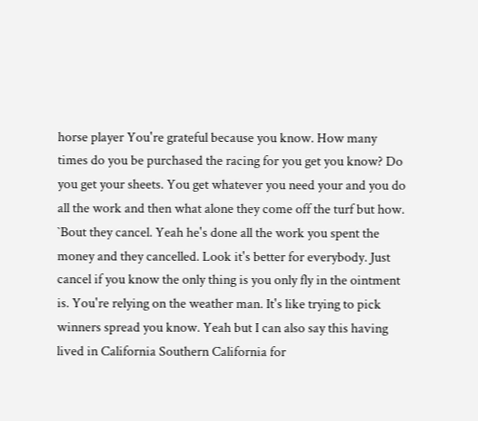horse player You're grateful because you know. How many times do you be purchased the racing for you get you know? Do you get your sheets. You get whatever you need your and you do all the work and then what alone they come off the turf but how. `Bout they cancel. Yeah he's done all the work you spent the money and they cancelled. Look it's better for everybody. Just cancel if you know the only thing is you only fly in the ointment is. You're relying on the weather man. It's like trying to pick winners spread you know. Yeah but I can also say this having lived in California Southern California for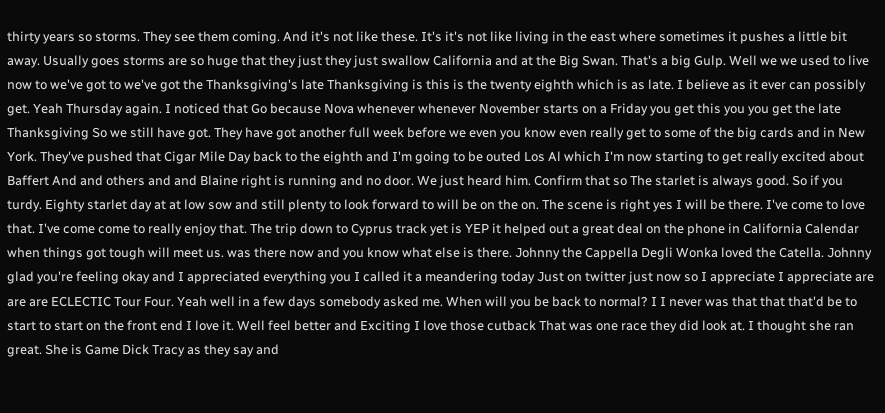thirty years so storms. They see them coming. And it's not like these. It's it's not like living in the east where sometimes it pushes a little bit away. Usually goes storms are so huge that they just they just swallow California and at the Big Swan. That's a big Gulp. Well we we used to live now to we've got to we've got the Thanksgiving's late Thanksgiving is this is the twenty eighth which is as late. I believe as it ever can possibly get. Yeah Thursday again. I noticed that Go because Nova whenever whenever November starts on a Friday you get this you you get the late Thanksgiving So we still have got. They have got another full week before we even you know even really get to some of the big cards and in New York. They've pushed that Cigar Mile Day back to the eighth and I'm going to be outed Los Al which I'm now starting to get really excited about Baffert And and others and and Blaine right is running and no door. We just heard him. Confirm that so The starlet is always good. So if you turdy. Eighty starlet day at at low sow and still plenty to look forward to will be on the on. The scene is right yes I will be there. I've come to love that. I've come come to really enjoy that. The trip down to Cyprus track yet is YEP it helped out a great deal on the phone in California Calendar when things got tough will meet us. was there now and you know what else is there. Johnny the Cappella Degli Wonka loved the Catella. Johnny glad you're feeling okay and I appreciated everything you I called it a meandering today Just on twitter just now so I appreciate I appreciate are are are ECLECTIC Tour Four. Yeah well in a few days somebody asked me. When will you be back to normal? I I never was that that that'd be to start to start on the front end I love it. Well feel better and Exciting I love those cutback That was one race they did look at. I thought she ran great. She is Game Dick Tracy as they say and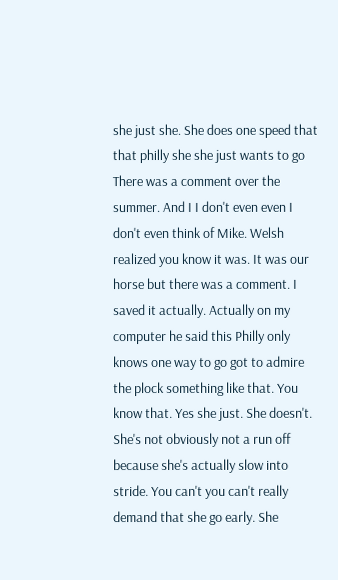she just she. She does one speed that that philly she she just wants to go There was a comment over the summer. And I I don't even even I don't even think of Mike. Welsh realized you know it was. It was our horse but there was a comment. I saved it actually. Actually on my computer he said this Philly only knows one way to go got to admire the plock something like that. You know that. Yes she just. She doesn't. She's not obviously not a run off because she's actually slow into stride. You can't you can't really demand that she go early. She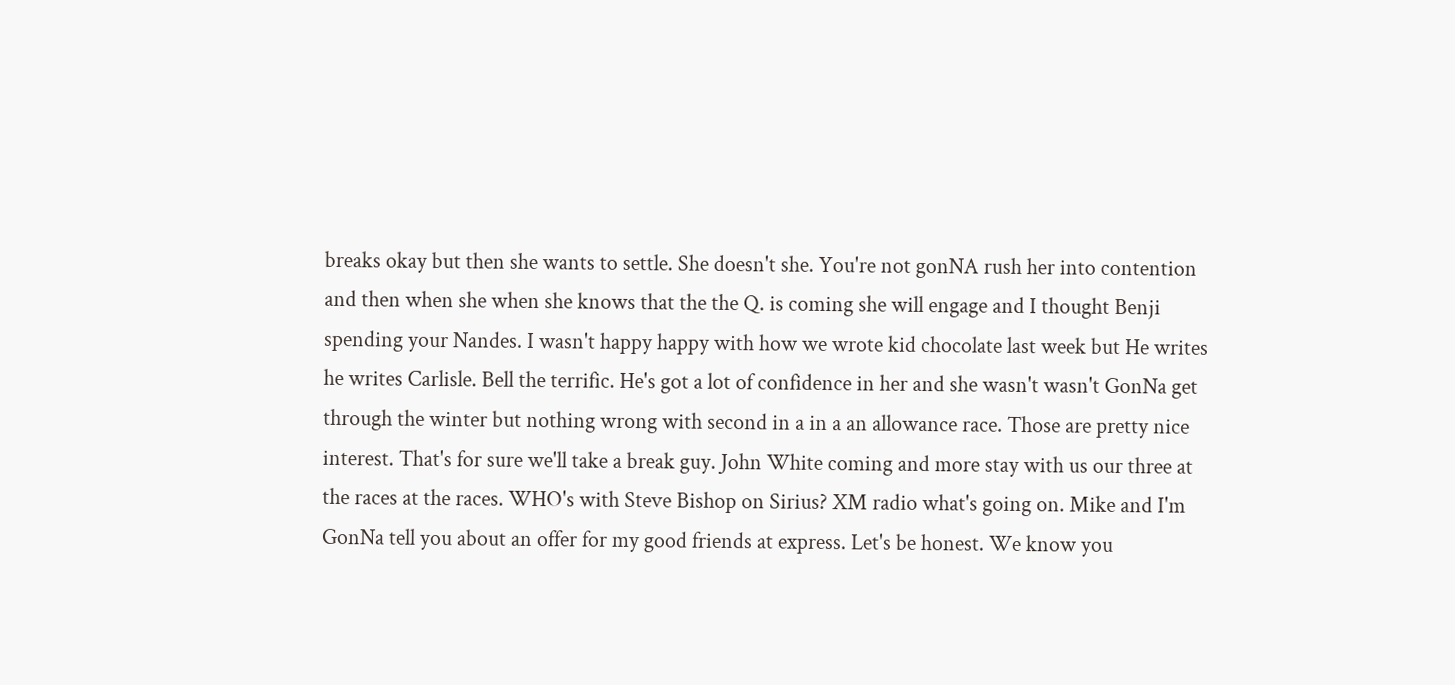breaks okay but then she wants to settle. She doesn't she. You're not gonNA rush her into contention and then when she when she knows that the the Q. is coming she will engage and I thought Benji spending your Nandes. I wasn't happy happy with how we wrote kid chocolate last week but He writes he writes Carlisle. Bell the terrific. He's got a lot of confidence in her and she wasn't wasn't GonNa get through the winter but nothing wrong with second in a in a an allowance race. Those are pretty nice interest. That's for sure we'll take a break guy. John White coming and more stay with us our three at the races at the races. WHO's with Steve Bishop on Sirius? XM radio what's going on. Mike and I'm GonNa tell you about an offer for my good friends at express. Let's be honest. We know you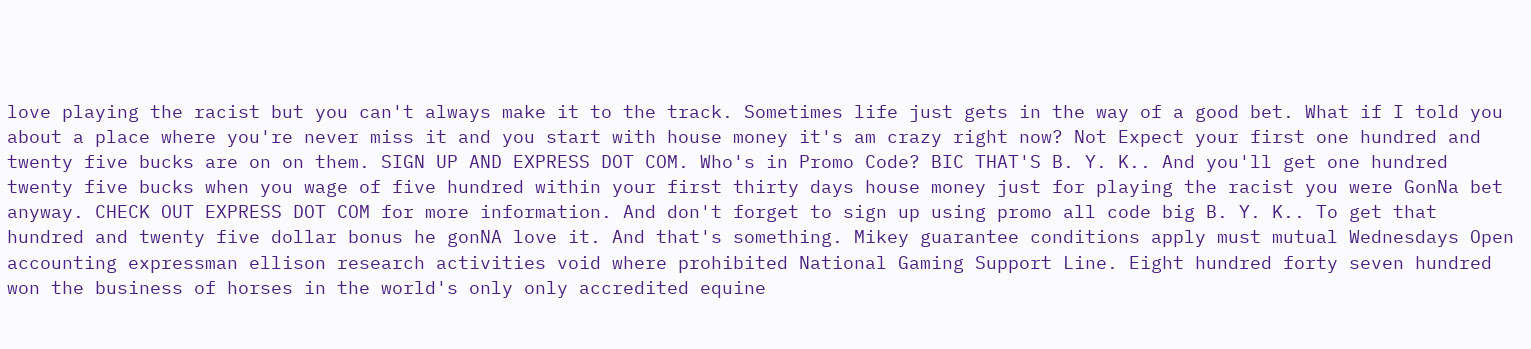love playing the racist but you can't always make it to the track. Sometimes life just gets in the way of a good bet. What if I told you about a place where you're never miss it and you start with house money it's am crazy right now? Not Expect your first one hundred and twenty five bucks are on on them. SIGN UP AND EXPRESS DOT COM. Who's in Promo Code? BIC THAT'S B. Y. K.. And you'll get one hundred twenty five bucks when you wage of five hundred within your first thirty days house money just for playing the racist you were GonNa bet anyway. CHECK OUT EXPRESS DOT COM for more information. And don't forget to sign up using promo all code big B. Y. K.. To get that hundred and twenty five dollar bonus he gonNA love it. And that's something. Mikey guarantee conditions apply must mutual Wednesdays Open accounting expressman ellison research activities void where prohibited National Gaming Support Line. Eight hundred forty seven hundred won the business of horses in the world's only only accredited equine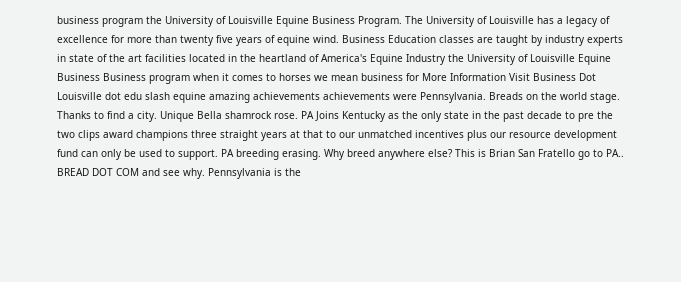business program the University of Louisville Equine Business Program. The University of Louisville has a legacy of excellence for more than twenty five years of equine wind. Business Education classes are taught by industry experts in state of the art facilities located in the heartland of America's Equine Industry the University of Louisville Equine Business Business program when it comes to horses we mean business for More Information Visit Business Dot Louisville dot edu slash equine amazing achievements achievements were Pennsylvania. Breads on the world stage. Thanks to find a city. Unique Bella shamrock rose. PA Joins Kentucky as the only state in the past decade to pre the two clips award champions three straight years at that to our unmatched incentives plus our resource development fund can only be used to support. PA breeding erasing. Why breed anywhere else? This is Brian San Fratello go to PA.. BREAD DOT COM and see why. Pennsylvania is the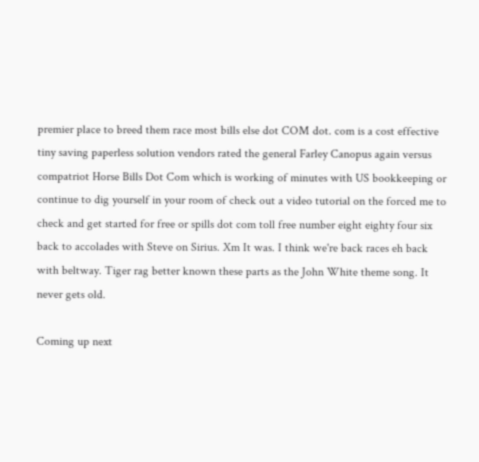premier place to breed them race most bills else dot COM dot. com is a cost effective tiny saving paperless solution vendors rated the general Farley Canopus again versus compatriot Horse Bills Dot Com which is working of minutes with US bookkeeping or continue to dig yourself in your room of check out a video tutorial on the forced me to check and get started for free or spills dot com toll free number eight eighty four six back to accolades with Steve on Sirius. Xm It was. I think we're back races eh back with beltway. Tiger rag better known these parts as the John White theme song. It never gets old.

Coming up next